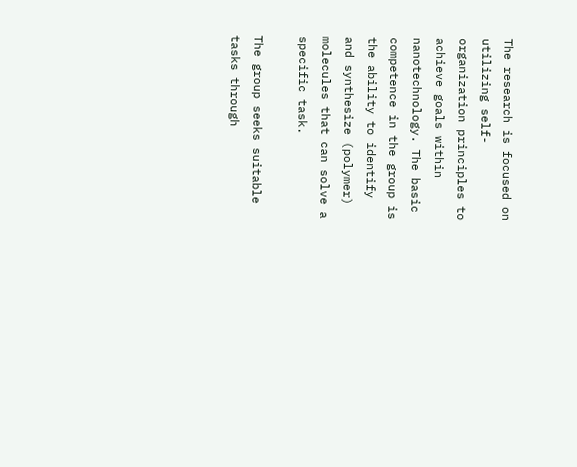The research is focused on utilizing self-organization principles to achieve goals within nanotechnology. The basic competence in the group is the ability to identify and synthesize (polymer) molecules that can solve a specific task.

The group seeks suitable tasks through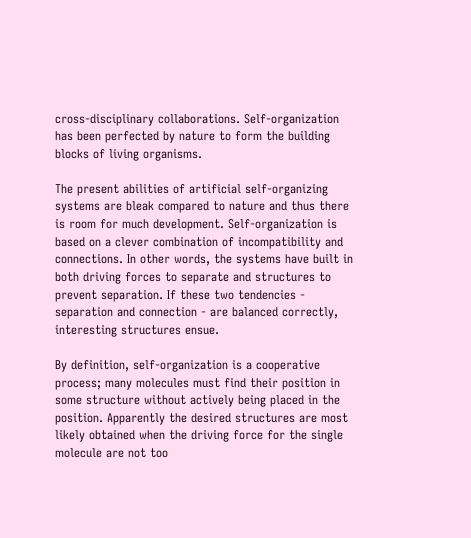cross-disciplinary collaborations. Self-organization has been perfected by nature to form the building blocks of living organisms.

The present abilities of artificial self-organizing systems are bleak compared to nature and thus there is room for much development. Self-organization is based on a clever combination of incompatibility and connections. In other words, the systems have built in both driving forces to separate and structures to prevent separation. If these two tendencies - separation and connection - are balanced correctly, interesting structures ensue.

By definition, self-organization is a cooperative process; many molecules must find their position in some structure without actively being placed in the position. Apparently the desired structures are most likely obtained when the driving force for the single molecule are not too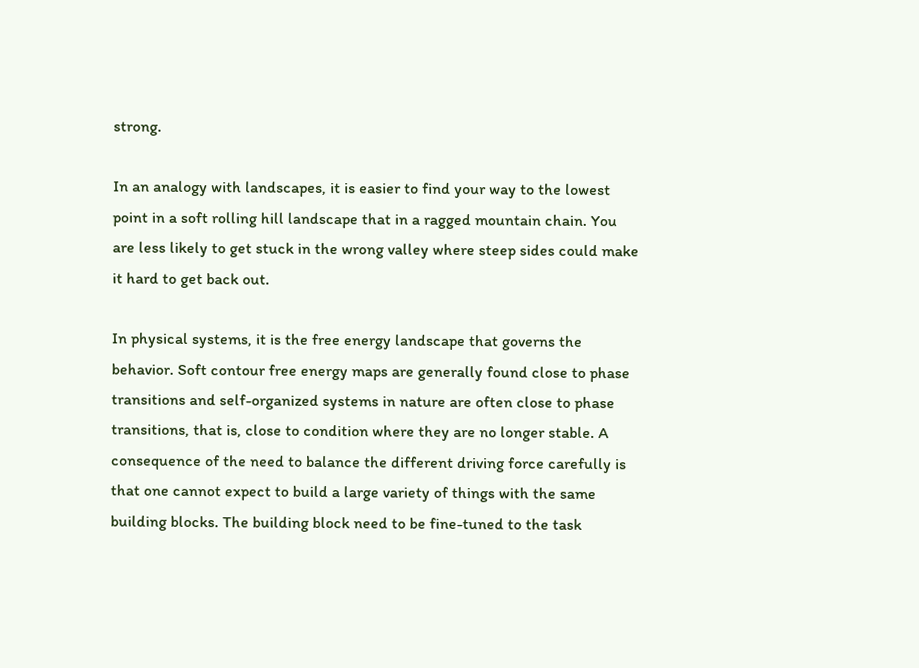strong.

In an analogy with landscapes, it is easier to find your way to the lowest point in a soft rolling hill landscape that in a ragged mountain chain. You are less likely to get stuck in the wrong valley where steep sides could make it hard to get back out.

In physical systems, it is the free energy landscape that governs the behavior. Soft contour free energy maps are generally found close to phase transitions and self-organized systems in nature are often close to phase transitions, that is, close to condition where they are no longer stable. A consequence of the need to balance the different driving force carefully is that one cannot expect to build a large variety of things with the same building blocks. The building block need to be fine-tuned to the task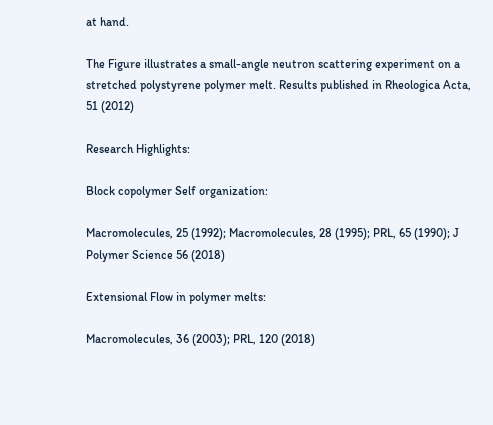at hand.

The Figure illustrates a small-angle neutron scattering experiment on a stretched polystyrene polymer melt. Results published in Rheologica Acta, 51 (2012)

Research Highlights:

Block copolymer Self organization:

Macromolecules, 25 (1992); Macromolecules, 28 (1995); PRL, 65 (1990); J Polymer Science 56 (2018)

Extensional Flow in polymer melts:

Macromolecules, 36 (2003); PRL, 120 (2018)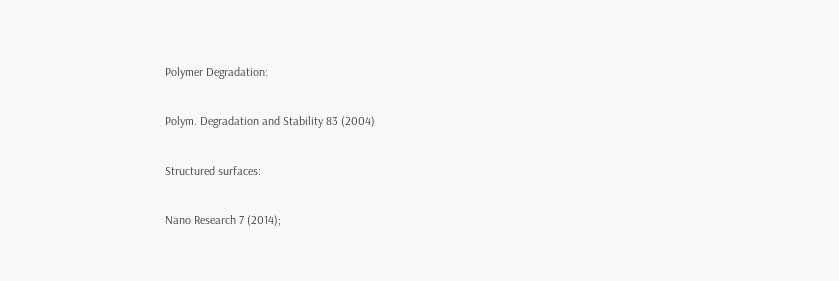Polymer Degradation:

Polym. Degradation and Stability 83 (2004)

Structured surfaces:

Nano Research 7 (2014);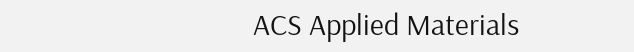ACS Applied Materials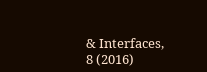& Interfaces, 8 (2016)